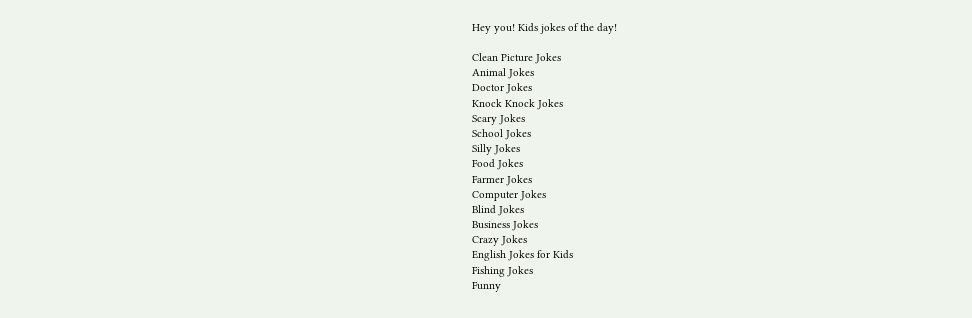Hey you! Kids jokes of the day!

Clean Picture Jokes
Animal Jokes
Doctor Jokes
Knock Knock Jokes
Scary Jokes
School Jokes
Silly Jokes
Food Jokes
Farmer Jokes
Computer Jokes
Blind Jokes
Business Jokes
Crazy Jokes
English Jokes for Kids
Fishing Jokes
Funny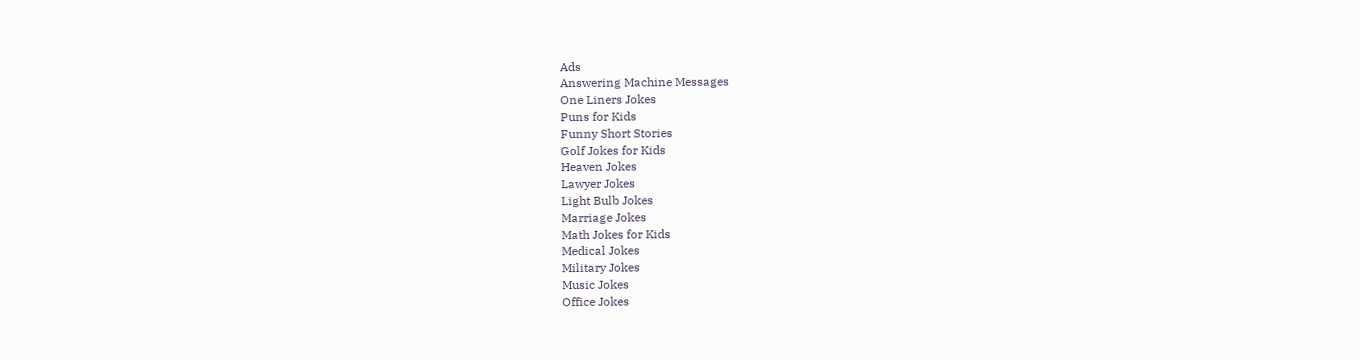Ads
Answering Machine Messages
One Liners Jokes
Puns for Kids
Funny Short Stories
Golf Jokes for Kids
Heaven Jokes
Lawyer Jokes
Light Bulb Jokes
Marriage Jokes
Math Jokes for Kids
Medical Jokes
Military Jokes
Music Jokes
Office Jokes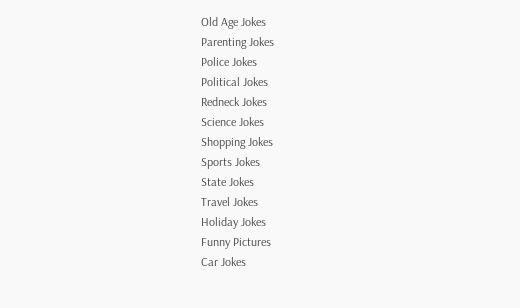Old Age Jokes
Parenting Jokes
Police Jokes
Political Jokes
Redneck Jokes
Science Jokes
Shopping Jokes
Sports Jokes
State Jokes
Travel Jokes
Holiday Jokes
Funny Pictures
Car Jokes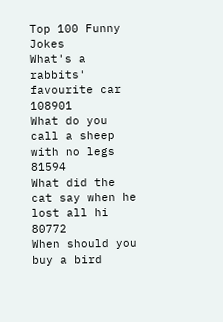Top 100 Funny Jokes
What's a rabbits' favourite car   108901
What do you call a sheep with no legs   81594
What did the cat say when he lost all hi   80772
When should you buy a bird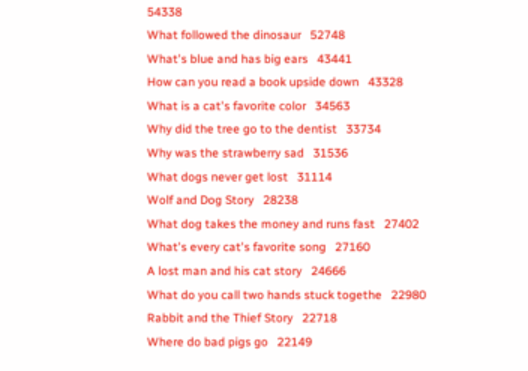54338
What followed the dinosaur   52748
What's blue and has big ears   43441
How can you read a book upside down   43328
What is a cat's favorite color   34563
Why did the tree go to the dentist   33734
Why was the strawberry sad   31536
What dogs never get lost   31114
Wolf and Dog Story   28238
What dog takes the money and runs fast   27402
What's every cat's favorite song   27160
A lost man and his cat story   24666
What do you call two hands stuck togethe   22980
Rabbit and the Thief Story   22718
Where do bad pigs go   22149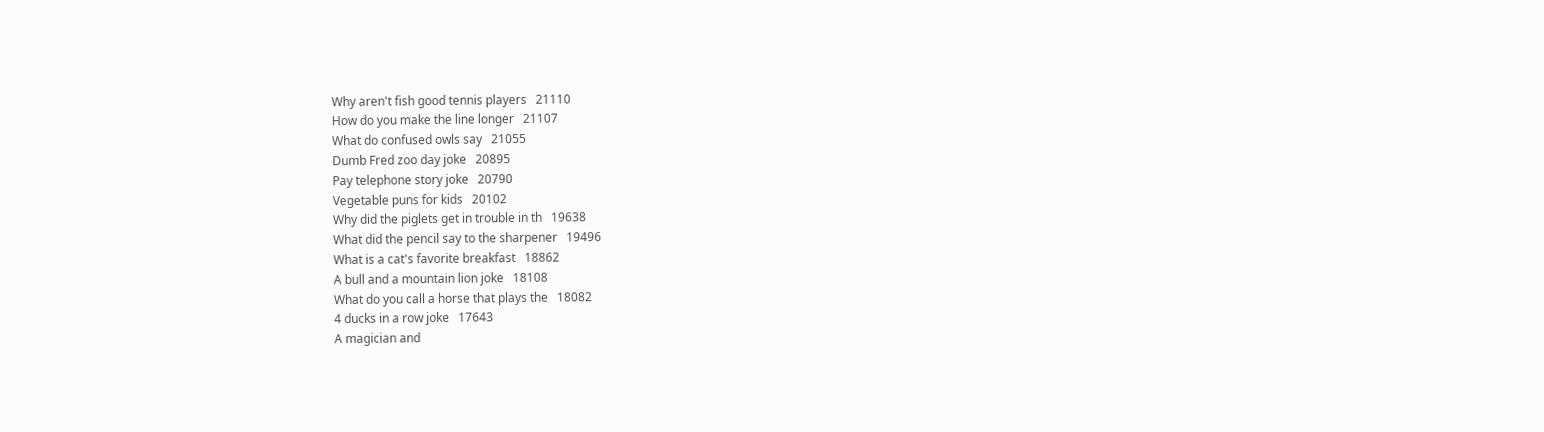Why aren't fish good tennis players   21110
How do you make the line longer   21107
What do confused owls say   21055
Dumb Fred zoo day joke   20895
Pay telephone story joke   20790
Vegetable puns for kids   20102
Why did the piglets get in trouble in th   19638
What did the pencil say to the sharpener   19496
What is a cat's favorite breakfast   18862
A bull and a mountain lion joke   18108
What do you call a horse that plays the   18082
4 ducks in a row joke   17643
A magician and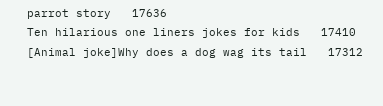parrot story   17636
Ten hilarious one liners jokes for kids   17410
[Animal joke]Why does a dog wag its tail   17312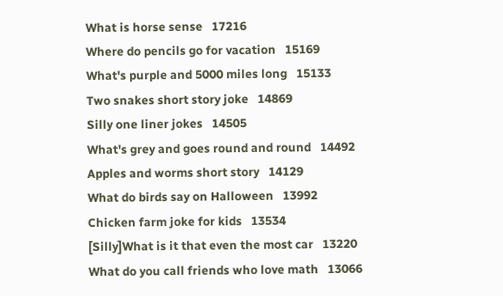What is horse sense   17216
Where do pencils go for vacation   15169
What's purple and 5000 miles long   15133
Two snakes short story joke   14869
Silly one liner jokes   14505
What's grey and goes round and round   14492
Apples and worms short story   14129
What do birds say on Halloween   13992
Chicken farm joke for kids   13534
[Silly]What is it that even the most car   13220
What do you call friends who love math   13066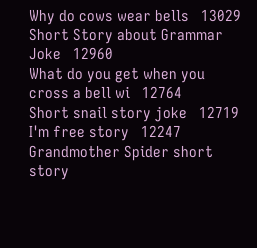Why do cows wear bells   13029
Short Story about Grammar Joke   12960
What do you get when you cross a bell wi   12764
Short snail story joke   12719
I'm free story   12247
Grandmother Spider short story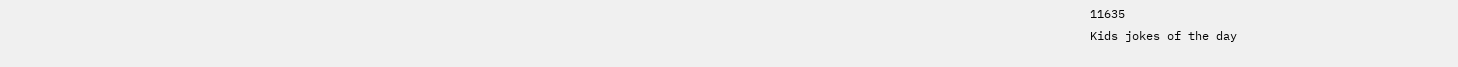11635
Kids jokes of the day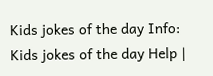Kids jokes of the day Info: Kids jokes of the day Help |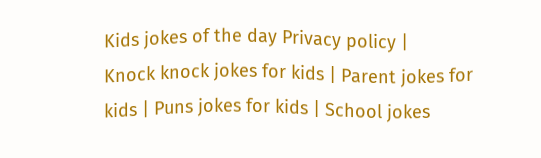Kids jokes of the day Privacy policy |
Knock knock jokes for kids | Parent jokes for kids | Puns jokes for kids | School jokes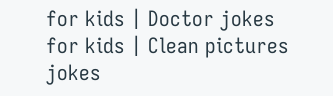for kids | Doctor jokes for kids | Clean pictures jokes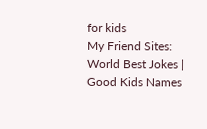for kids
My Friend Sites: World Best Jokes | Good Kids Names